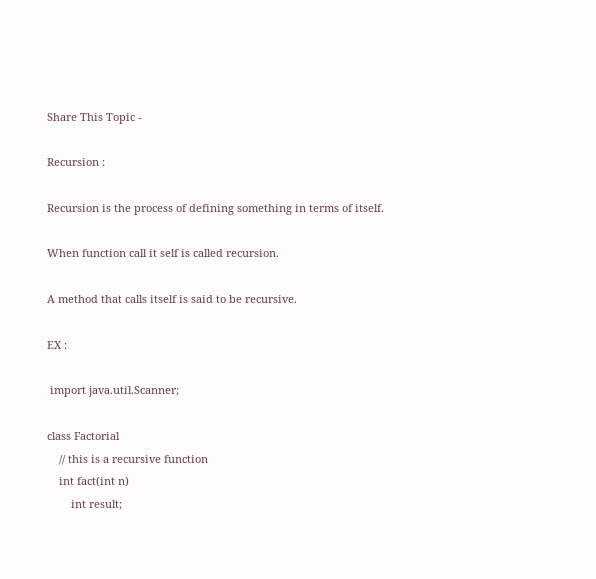Share This Topic -

Recursion :

Recursion is the process of defining something in terms of itself.

When function call it self is called recursion.

A method that calls itself is said to be recursive.

EX :

 import java.util.Scanner;

class Factorial
    // this is a recursive function
    int fact(int n)
        int result;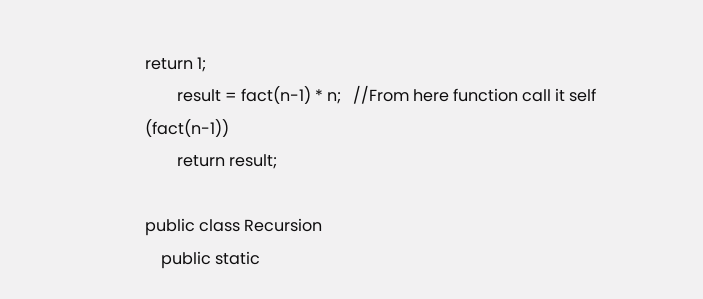return 1;
        result = fact(n-1) * n;   //From here function call it self (fact(n-1))
        return result;

public class Recursion
    public static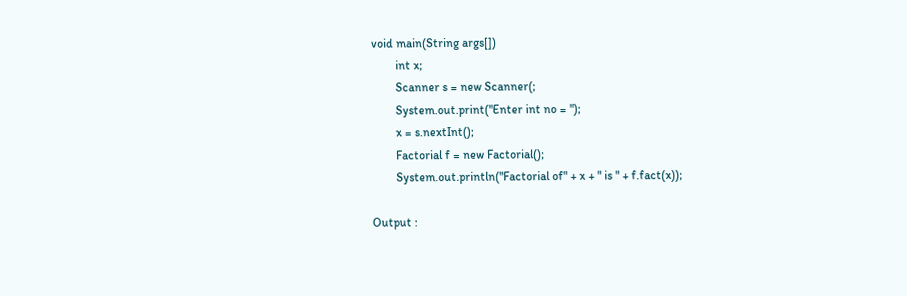void main(String args[])
        int x;
        Scanner s = new Scanner(;
        System.out.print("Enter int no = ");
        x = s.nextInt();
        Factorial f = new Factorial();
        System.out.println("Factorial of" + x + " is " + f.fact(x));

Output :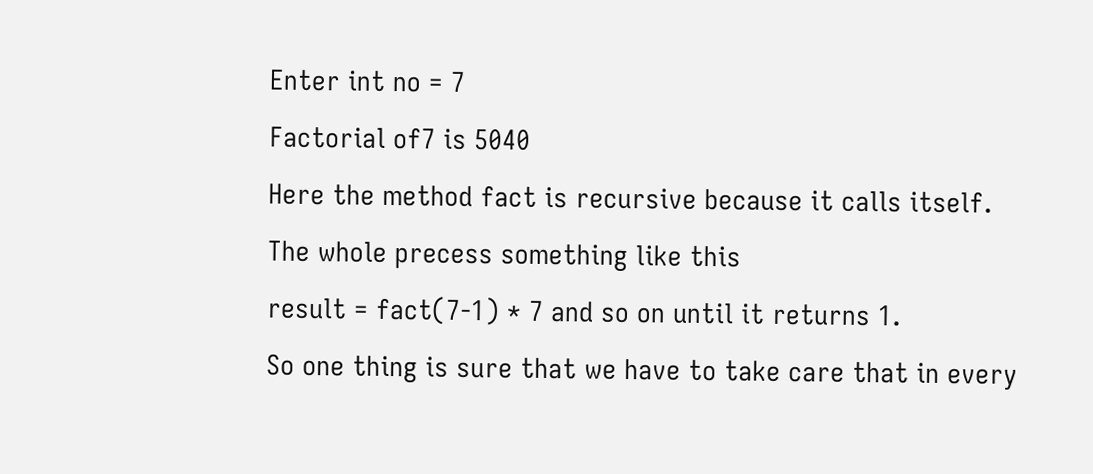Enter int no = 7
Factorial of7 is 5040
Here the method fact is recursive because it calls itself.
The whole precess something like this
result = fact(7-1) * 7 and so on until it returns 1.
So one thing is sure that we have to take care that in every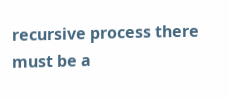recursive process there must be a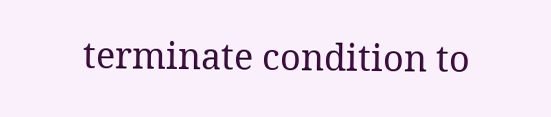terminate condition to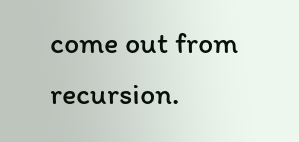come out from recursion.